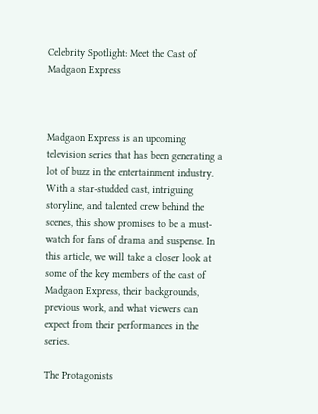Celebrity Spotlight: Meet the Cast of Madgaon Express



Madgaon Express is an upcoming television series that has been generating a lot of buzz in the entertainment industry. With a star-studded cast, intriguing storyline, and talented crew behind the scenes, this show promises to be a must-watch for fans of drama and suspense. In this article, we will take a closer look at some of the key members of the cast of Madgaon Express, their backgrounds, previous work, and what viewers can expect from their performances in the series.

The Protagonists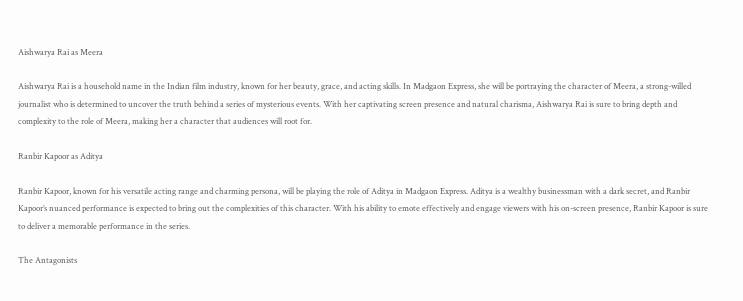Aishwarya Rai as Meera

Aishwarya Rai is a household name in the Indian film industry, known for her beauty, grace, and acting skills. In Madgaon Express, she will be portraying the character of Meera, a strong-willed journalist who is determined to uncover the truth behind a series of mysterious events. With her captivating screen presence and natural charisma, Aishwarya Rai is sure to bring depth and complexity to the role of Meera, making her a character that audiences will root for.

Ranbir Kapoor as Aditya

Ranbir Kapoor, known for his versatile acting range and charming persona, will be playing the role of Aditya in Madgaon Express. Aditya is a wealthy businessman with a dark secret, and Ranbir Kapoor’s nuanced performance is expected to bring out the complexities of this character. With his ability to emote effectively and engage viewers with his on-screen presence, Ranbir Kapoor is sure to deliver a memorable performance in the series.

The Antagonists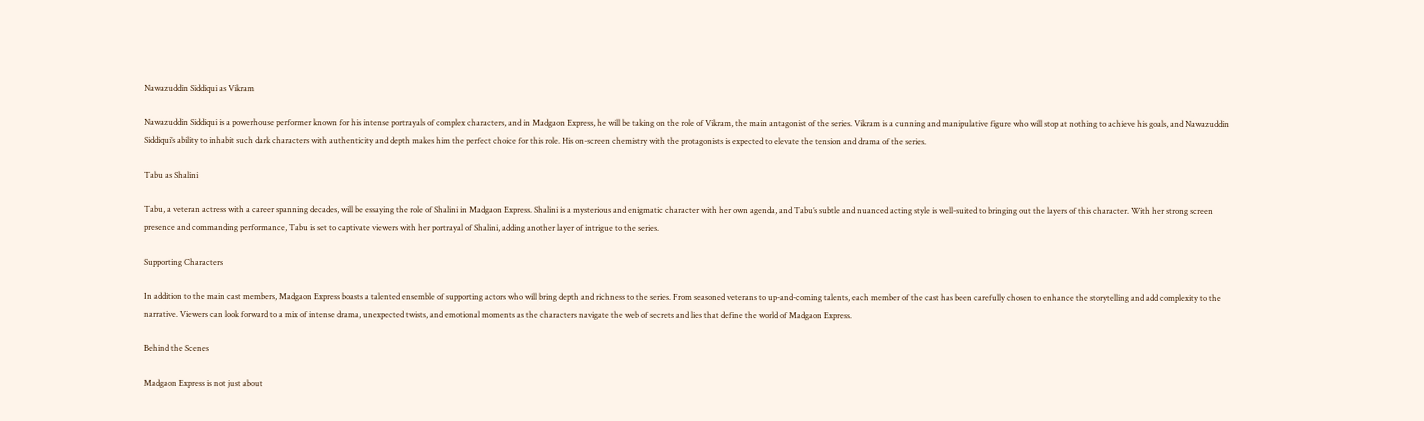Nawazuddin Siddiqui as Vikram

Nawazuddin Siddiqui is a powerhouse performer known for his intense portrayals of complex characters, and in Madgaon Express, he will be taking on the role of Vikram, the main antagonist of the series. Vikram is a cunning and manipulative figure who will stop at nothing to achieve his goals, and Nawazuddin Siddiqui’s ability to inhabit such dark characters with authenticity and depth makes him the perfect choice for this role. His on-screen chemistry with the protagonists is expected to elevate the tension and drama of the series.

Tabu as Shalini

Tabu, a veteran actress with a career spanning decades, will be essaying the role of Shalini in Madgaon Express. Shalini is a mysterious and enigmatic character with her own agenda, and Tabu’s subtle and nuanced acting style is well-suited to bringing out the layers of this character. With her strong screen presence and commanding performance, Tabu is set to captivate viewers with her portrayal of Shalini, adding another layer of intrigue to the series.

Supporting Characters

In addition to the main cast members, Madgaon Express boasts a talented ensemble of supporting actors who will bring depth and richness to the series. From seasoned veterans to up-and-coming talents, each member of the cast has been carefully chosen to enhance the storytelling and add complexity to the narrative. Viewers can look forward to a mix of intense drama, unexpected twists, and emotional moments as the characters navigate the web of secrets and lies that define the world of Madgaon Express.

Behind the Scenes

Madgaon Express is not just about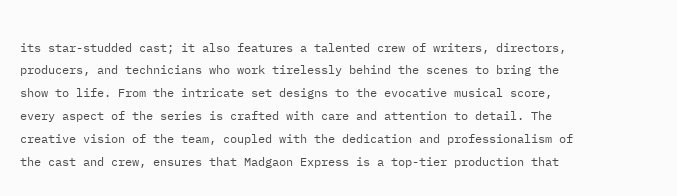its star-studded cast; it also features a talented crew of writers, directors, producers, and technicians who work tirelessly behind the scenes to bring the show to life. From the intricate set designs to the evocative musical score, every aspect of the series is crafted with care and attention to detail. The creative vision of the team, coupled with the dedication and professionalism of the cast and crew, ensures that Madgaon Express is a top-tier production that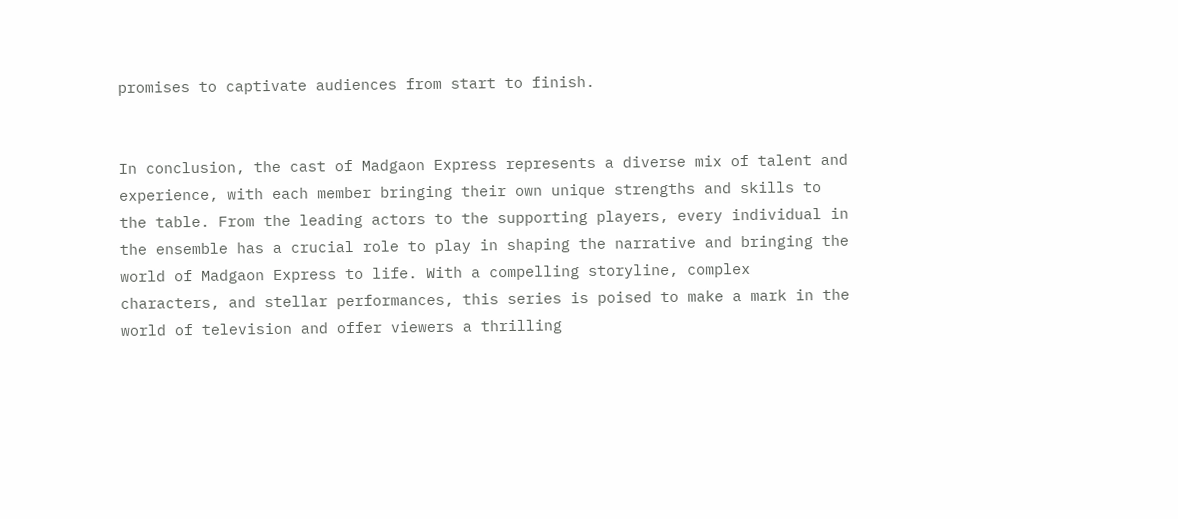promises to captivate audiences from start to finish.


In conclusion, the cast of Madgaon Express represents a diverse mix of talent and experience, with each member bringing their own unique strengths and skills to the table. From the leading actors to the supporting players, every individual in the ensemble has a crucial role to play in shaping the narrative and bringing the world of Madgaon Express to life. With a compelling storyline, complex characters, and stellar performances, this series is poised to make a mark in the world of television and offer viewers a thrilling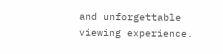and unforgettable viewing experience.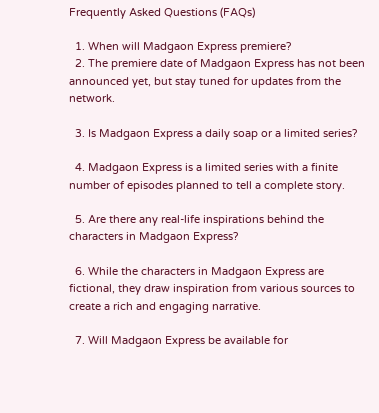Frequently Asked Questions (FAQs)

  1. When will Madgaon Express premiere?
  2. The premiere date of Madgaon Express has not been announced yet, but stay tuned for updates from the network.

  3. Is Madgaon Express a daily soap or a limited series?

  4. Madgaon Express is a limited series with a finite number of episodes planned to tell a complete story.

  5. Are there any real-life inspirations behind the characters in Madgaon Express?

  6. While the characters in Madgaon Express are fictional, they draw inspiration from various sources to create a rich and engaging narrative.

  7. Will Madgaon Express be available for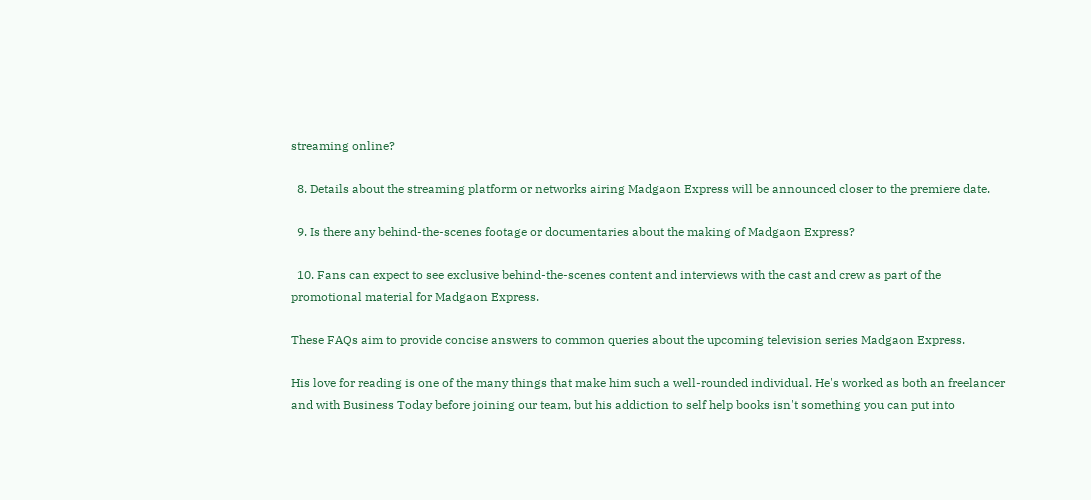streaming online?

  8. Details about the streaming platform or networks airing Madgaon Express will be announced closer to the premiere date.

  9. Is there any behind-the-scenes footage or documentaries about the making of Madgaon Express?

  10. Fans can expect to see exclusive behind-the-scenes content and interviews with the cast and crew as part of the promotional material for Madgaon Express.

These FAQs aim to provide concise answers to common queries about the upcoming television series Madgaon Express.

His love for reading is one of the many things that make him such a well-rounded individual. He's worked as both an freelancer and with Business Today before joining our team, but his addiction to self help books isn't something you can put into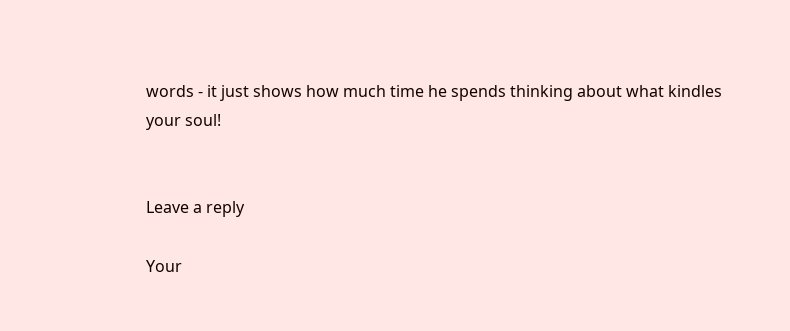words - it just shows how much time he spends thinking about what kindles your soul!


Leave a reply

Your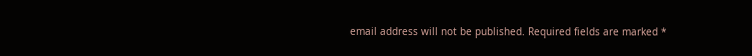email address will not be published. Required fields are marked *